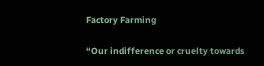Factory Farming

“Our indifference or cruelty towards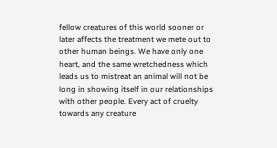fellow creatures of this world sooner or later affects the treatment we mete out to other human beings. We have only one heart, and the same wretchedness which leads us to mistreat an animal will not be long in showing itself in our relationships with other people. Every act of cruelty towards any creature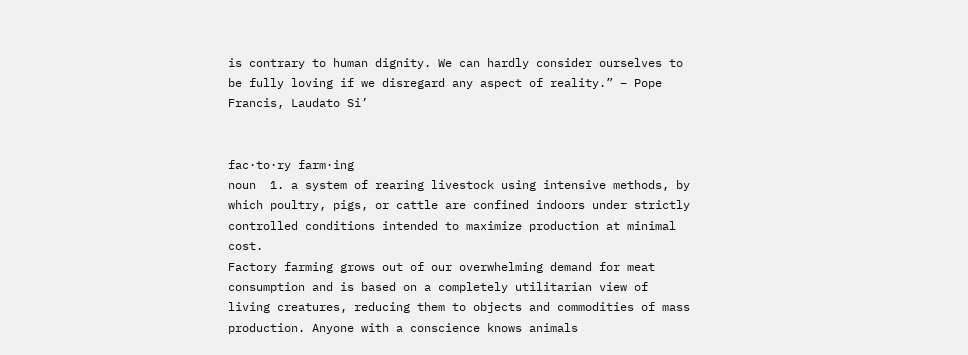is contrary to human dignity. We can hardly consider ourselves to be fully loving if we disregard any aspect of reality.” – Pope Francis, Laudato Si’


fac·to·ry farm·ing
noun  1. a system of rearing livestock using intensive methods, by which poultry, pigs, or cattle are confined indoors under strictly controlled conditions intended to maximize production at minimal cost.
Factory farming grows out of our overwhelming demand for meat consumption and is based on a completely utilitarian view of living creatures, reducing them to objects and commodities of mass production. Anyone with a conscience knows animals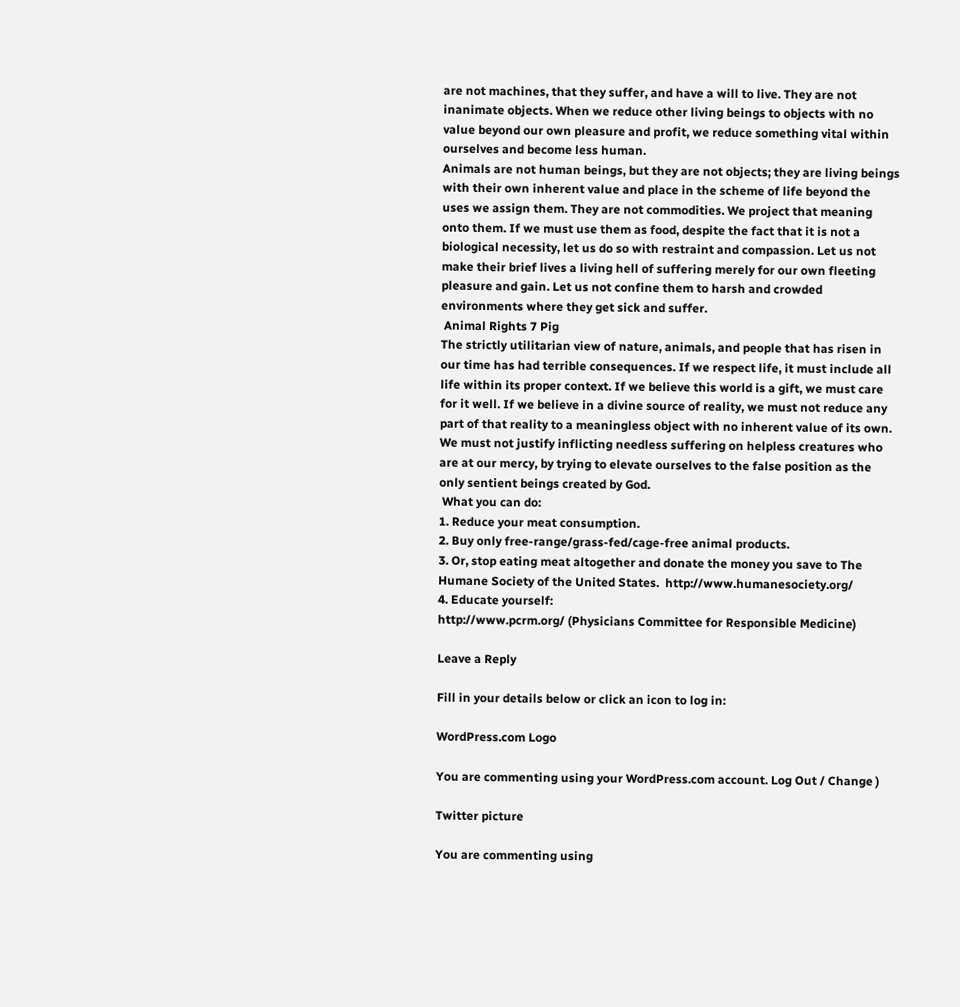are not machines, that they suffer, and have a will to live. They are not inanimate objects. When we reduce other living beings to objects with no value beyond our own pleasure and profit, we reduce something vital within ourselves and become less human.
Animals are not human beings, but they are not objects; they are living beings with their own inherent value and place in the scheme of life beyond the uses we assign them. They are not commodities. We project that meaning onto them. If we must use them as food, despite the fact that it is not a biological necessity, let us do so with restraint and compassion. Let us not make their brief lives a living hell of suffering merely for our own fleeting pleasure and gain. Let us not confine them to harsh and crowded environments where they get sick and suffer.
 Animal Rights 7 Pig
The strictly utilitarian view of nature, animals, and people that has risen in our time has had terrible consequences. If we respect life, it must include all life within its proper context. If we believe this world is a gift, we must care for it well. If we believe in a divine source of reality, we must not reduce any part of that reality to a meaningless object with no inherent value of its own. We must not justify inflicting needless suffering on helpless creatures who are at our mercy, by trying to elevate ourselves to the false position as the only sentient beings created by God.
 What you can do:
1. Reduce your meat consumption.
2. Buy only free-range/grass-fed/cage-free animal products.
3. Or, stop eating meat altogether and donate the money you save to The Humane Society of the United States.  http://www.humanesociety.org/
4. Educate yourself:
http://www.pcrm.org/ (Physicians Committee for Responsible Medicine)

Leave a Reply

Fill in your details below or click an icon to log in:

WordPress.com Logo

You are commenting using your WordPress.com account. Log Out / Change )

Twitter picture

You are commenting using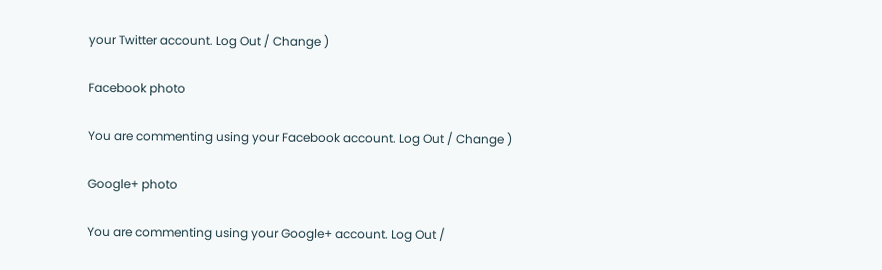your Twitter account. Log Out / Change )

Facebook photo

You are commenting using your Facebook account. Log Out / Change )

Google+ photo

You are commenting using your Google+ account. Log Out /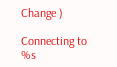Change )

Connecting to %s